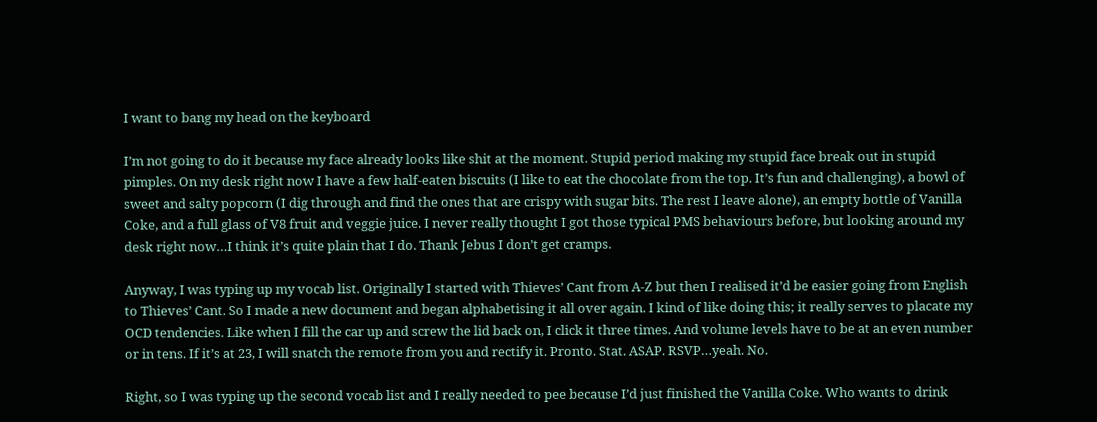I want to bang my head on the keyboard

I’m not going to do it because my face already looks like shit at the moment. Stupid period making my stupid face break out in stupid pimples. On my desk right now I have a few half-eaten biscuits (I like to eat the chocolate from the top. It’s fun and challenging), a bowl of sweet and salty popcorn (I dig through and find the ones that are crispy with sugar bits. The rest I leave alone), an empty bottle of Vanilla Coke, and a full glass of V8 fruit and veggie juice. I never really thought I got those typical PMS behaviours before, but looking around my desk right now…I think it’s quite plain that I do. Thank Jebus I don’t get cramps.

Anyway, I was typing up my vocab list. Originally I started with Thieves’ Cant from A-Z but then I realised it’d be easier going from English to Thieves’ Cant. So I made a new document and began alphabetising it all over again. I kind of like doing this; it really serves to placate my OCD tendencies. Like when I fill the car up and screw the lid back on, I click it three times. And volume levels have to be at an even number or in tens. If it’s at 23, I will snatch the remote from you and rectify it. Pronto. Stat. ASAP. RSVP…yeah. No.

Right, so I was typing up the second vocab list and I really needed to pee because I’d just finished the Vanilla Coke. Who wants to drink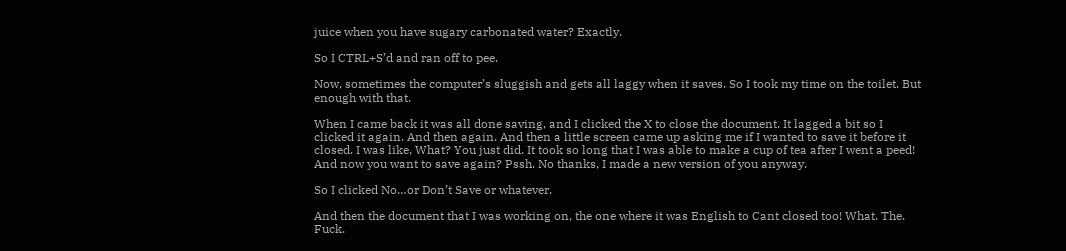juice when you have sugary carbonated water? Exactly.

So I CTRL+S’d and ran off to pee.

Now, sometimes the computer’s sluggish and gets all laggy when it saves. So I took my time on the toilet. But enough with that.

When I came back it was all done saving, and I clicked the X to close the document. It lagged a bit so I clicked it again. And then again. And then a little screen came up asking me if I wanted to save it before it closed. I was like, What? You just did. It took so long that I was able to make a cup of tea after I went a peed! And now you want to save again? Pssh. No thanks, I made a new version of you anyway.

So I clicked No…or Don’t Save or whatever.

And then the document that I was working on, the one where it was English to Cant closed too! What. The. Fuck.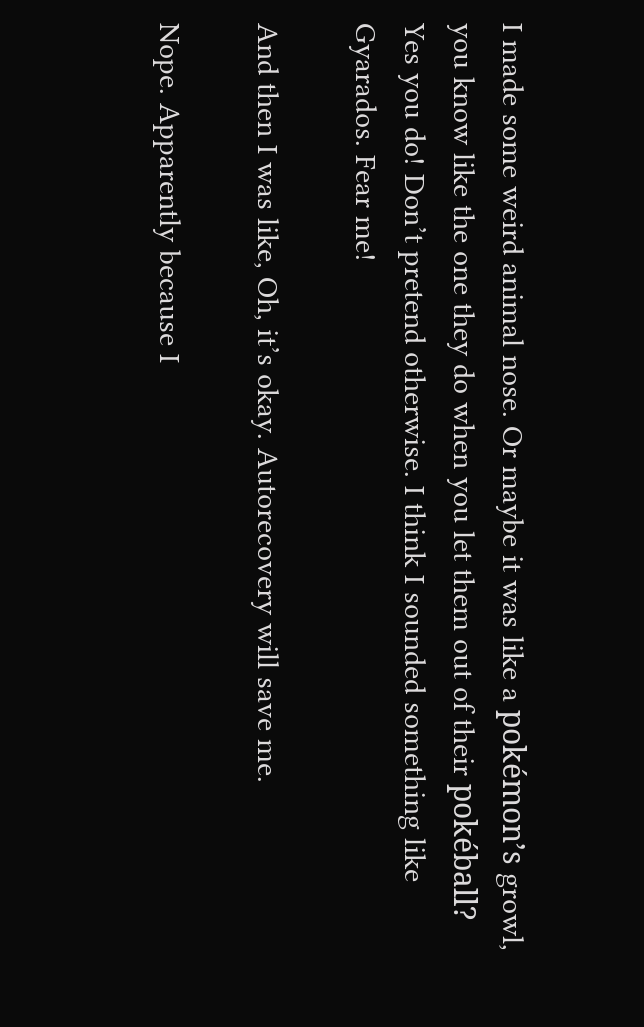I made some weird animal nose. Or maybe it was like a pokémon’s growl, you know like the one they do when you let them out of their pokéball? Yes you do! Don’t pretend otherwise. I think I sounded something like Gyarados. Fear me!

And then I was like, Oh, it’s okay. Autorecovery will save me.

Nope. Apparently because I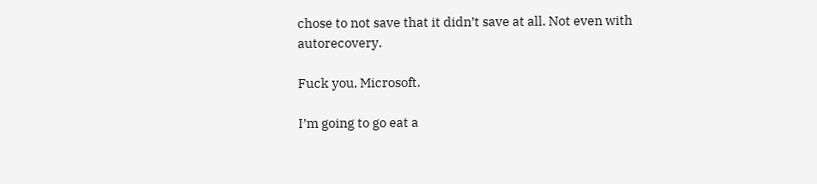chose to not save that it didn’t save at all. Not even with autorecovery.

Fuck you, Microsoft.

I’m going to go eat a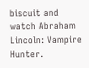biscuit and watch Abraham Lincoln: Vampire Hunter.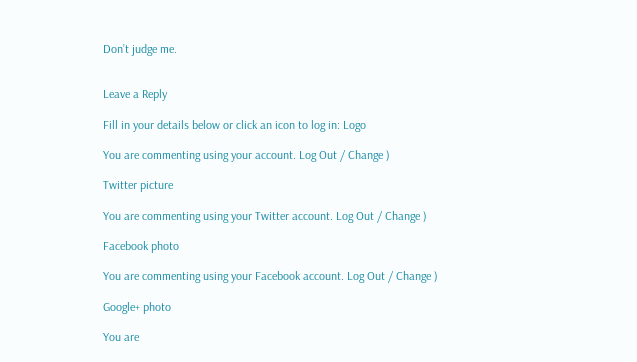Don’t judge me.


Leave a Reply

Fill in your details below or click an icon to log in: Logo

You are commenting using your account. Log Out / Change )

Twitter picture

You are commenting using your Twitter account. Log Out / Change )

Facebook photo

You are commenting using your Facebook account. Log Out / Change )

Google+ photo

You are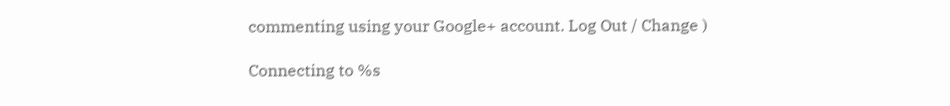commenting using your Google+ account. Log Out / Change )

Connecting to %s